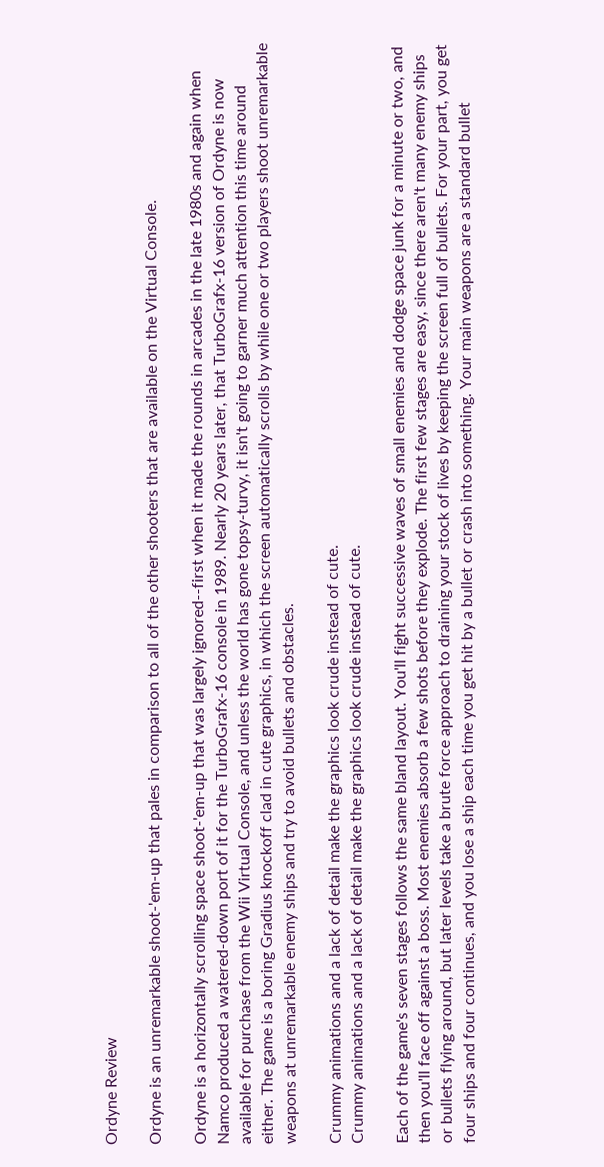Ordyne Review

Ordyne is an unremarkable shoot-'em-up that pales in comparison to all of the other shooters that are available on the Virtual Console.

Ordyne is a horizontally scrolling space shoot-'em-up that was largely ignored--first when it made the rounds in arcades in the late 1980s and again when Namco produced a watered-down port of it for the TurboGrafx-16 console in 1989. Nearly 20 years later, that TurboGrafx-16 version of Ordyne is now available for purchase from the Wii Virtual Console, and unless the world has gone topsy-turvy, it isn't going to garner much attention this time around either. The game is a boring Gradius knockoff clad in cute graphics, in which the screen automatically scrolls by while one or two players shoot unremarkable weapons at unremarkable enemy ships and try to avoid bullets and obstacles.

Crummy animations and a lack of detail make the graphics look crude instead of cute.
Crummy animations and a lack of detail make the graphics look crude instead of cute.

Each of the game's seven stages follows the same bland layout. You'll fight successive waves of small enemies and dodge space junk for a minute or two, and then you'll face off against a boss. Most enemies absorb a few shots before they explode. The first few stages are easy, since there aren't many enemy ships or bullets flying around, but later levels take a brute force approach to draining your stock of lives by keeping the screen full of bullets. For your part, you get four ships and four continues, and you lose a ship each time you get hit by a bullet or crash into something. Your main weapons are a standard bullet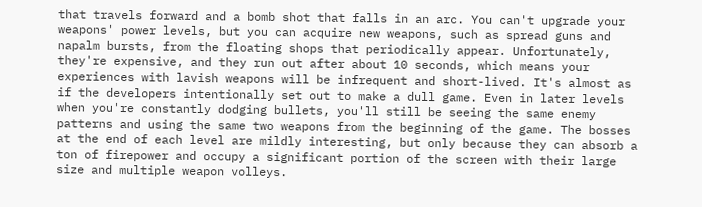that travels forward and a bomb shot that falls in an arc. You can't upgrade your weapons' power levels, but you can acquire new weapons, such as spread guns and napalm bursts, from the floating shops that periodically appear. Unfortunately, they're expensive, and they run out after about 10 seconds, which means your experiences with lavish weapons will be infrequent and short-lived. It's almost as if the developers intentionally set out to make a dull game. Even in later levels when you're constantly dodging bullets, you'll still be seeing the same enemy patterns and using the same two weapons from the beginning of the game. The bosses at the end of each level are mildly interesting, but only because they can absorb a ton of firepower and occupy a significant portion of the screen with their large size and multiple weapon volleys.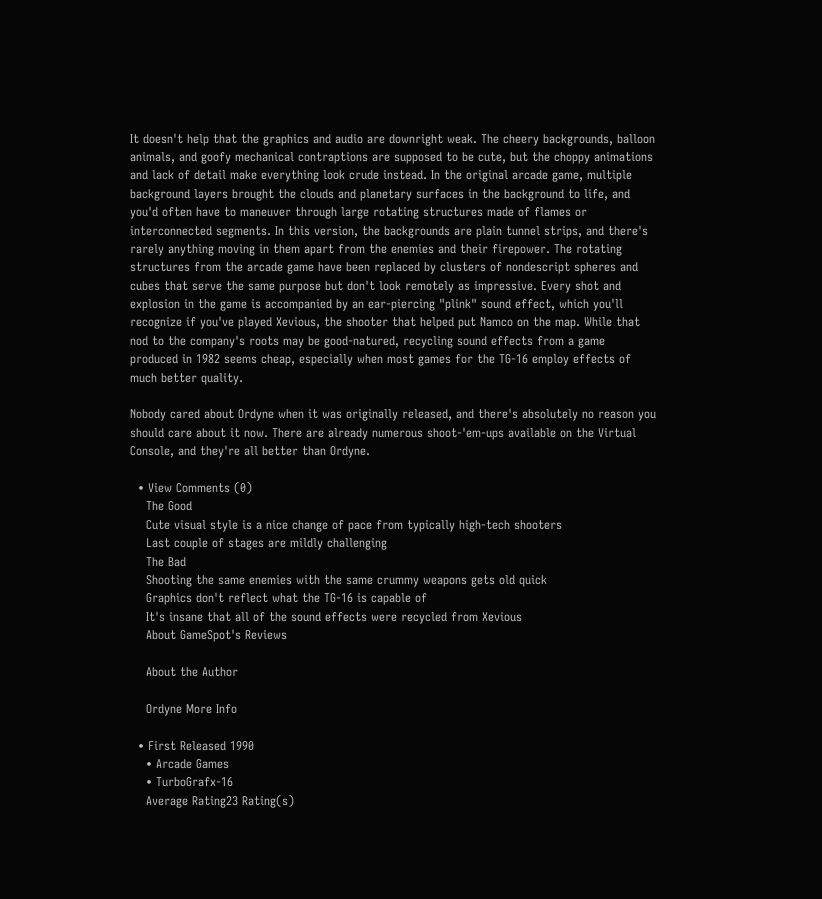It doesn't help that the graphics and audio are downright weak. The cheery backgrounds, balloon animals, and goofy mechanical contraptions are supposed to be cute, but the choppy animations and lack of detail make everything look crude instead. In the original arcade game, multiple background layers brought the clouds and planetary surfaces in the background to life, and you'd often have to maneuver through large rotating structures made of flames or interconnected segments. In this version, the backgrounds are plain tunnel strips, and there's rarely anything moving in them apart from the enemies and their firepower. The rotating structures from the arcade game have been replaced by clusters of nondescript spheres and cubes that serve the same purpose but don't look remotely as impressive. Every shot and explosion in the game is accompanied by an ear-piercing "plink" sound effect, which you'll recognize if you've played Xevious, the shooter that helped put Namco on the map. While that nod to the company's roots may be good-natured, recycling sound effects from a game produced in 1982 seems cheap, especially when most games for the TG-16 employ effects of much better quality.

Nobody cared about Ordyne when it was originally released, and there's absolutely no reason you should care about it now. There are already numerous shoot-'em-ups available on the Virtual Console, and they're all better than Ordyne.

  • View Comments (0)
    The Good
    Cute visual style is a nice change of pace from typically high-tech shooters
    Last couple of stages are mildly challenging
    The Bad
    Shooting the same enemies with the same crummy weapons gets old quick
    Graphics don't reflect what the TG-16 is capable of
    It's insane that all of the sound effects were recycled from Xevious
    About GameSpot's Reviews

    About the Author

    Ordyne More Info

  • First Released 1990
    • Arcade Games
    • TurboGrafx-16
    Average Rating23 Rating(s)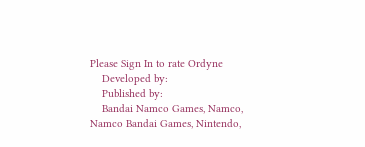Please Sign In to rate Ordyne
    Developed by:
    Published by:
    Bandai Namco Games, Namco, Namco Bandai Games, Nintendo,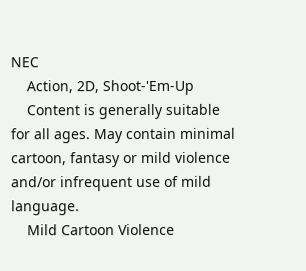NEC
    Action, 2D, Shoot-'Em-Up
    Content is generally suitable for all ages. May contain minimal cartoon, fantasy or mild violence and/or infrequent use of mild language.
    Mild Cartoon Violence